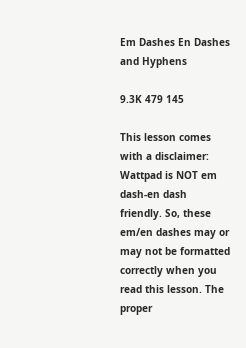Em Dashes En Dashes and Hyphens

9.3K 479 145

This lesson comes with a disclaimer: Wattpad is NOT em dash-en dash friendly. So, these em/en dashes may or may not be formatted correctly when you read this lesson. The proper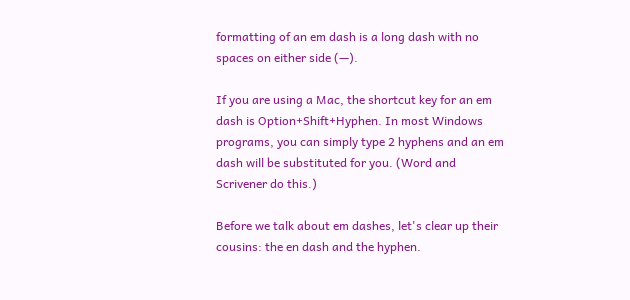formatting of an em dash is a long dash with no spaces on either side (—).

If you are using a Mac, the shortcut key for an em dash is Option+Shift+Hyphen. In most Windows programs, you can simply type 2 hyphens and an em dash will be substituted for you. (Word and Scrivener do this.)

Before we talk about em dashes, let's clear up their cousins: the en dash and the hyphen.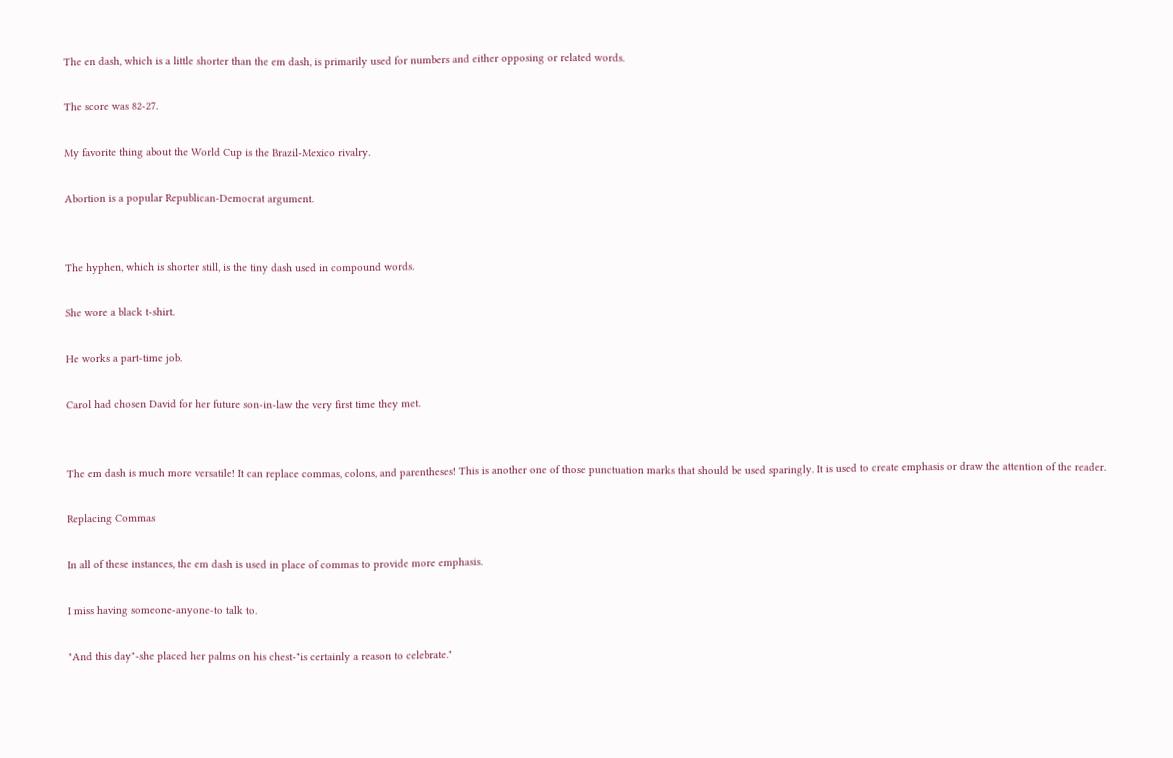The en dash, which is a little shorter than the em dash, is primarily used for numbers and either opposing or related words.

The score was 82-27.

My favorite thing about the World Cup is the Brazil-Mexico rivalry.

Abortion is a popular Republican-Democrat argument.


The hyphen, which is shorter still, is the tiny dash used in compound words.

She wore a black t-shirt.

He works a part-time job.

Carol had chosen David for her future son-in-law the very first time they met.


The em dash is much more versatile! It can replace commas, colons, and parentheses! This is another one of those punctuation marks that should be used sparingly. It is used to create emphasis or draw the attention of the reader.

Replacing Commas

In all of these instances, the em dash is used in place of commas to provide more emphasis.

I miss having someone-anyone-to talk to.

"And this day"-she placed her palms on his chest-"is certainly a reason to celebrate."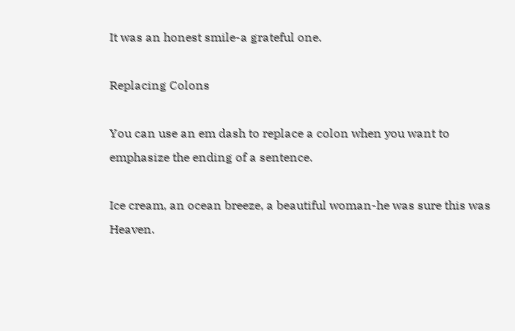It was an honest smile-a grateful one.

Replacing Colons

You can use an em dash to replace a colon when you want to emphasize the ending of a sentence.

Ice cream, an ocean breeze, a beautiful woman-he was sure this was Heaven.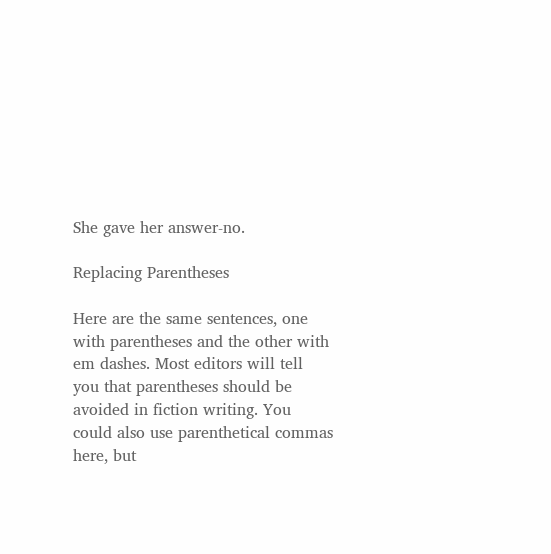She gave her answer-no.

Replacing Parentheses

Here are the same sentences, one with parentheses and the other with em dashes. Most editors will tell you that parentheses should be avoided in fiction writing. You could also use parenthetical commas here, but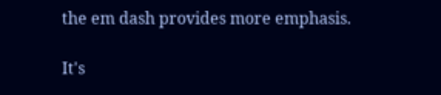the em dash provides more emphasis.

It's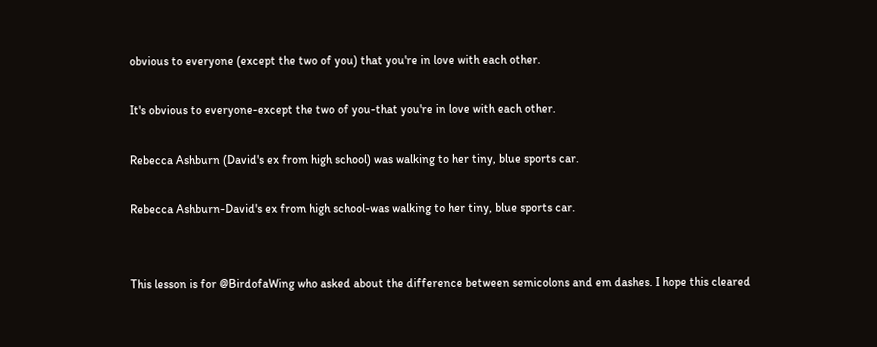obvious to everyone (except the two of you) that you're in love with each other.

It's obvious to everyone-except the two of you-that you're in love with each other.

Rebecca Ashburn (David's ex from high school) was walking to her tiny, blue sports car.

Rebecca Ashburn-David's ex from high school-was walking to her tiny, blue sports car.


This lesson is for @BirdofaWing who asked about the difference between semicolons and em dashes. I hope this cleared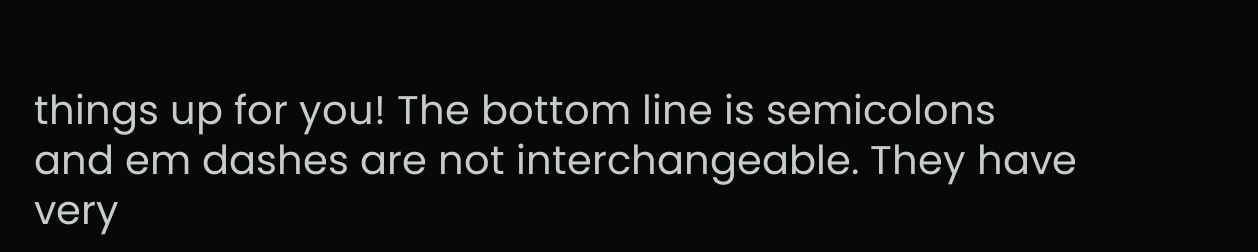things up for you! The bottom line is semicolons and em dashes are not interchangeable. They have very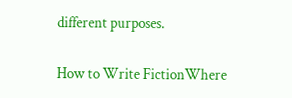different purposes.

How to Write FictionWhere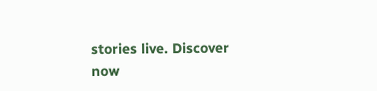stories live. Discover now